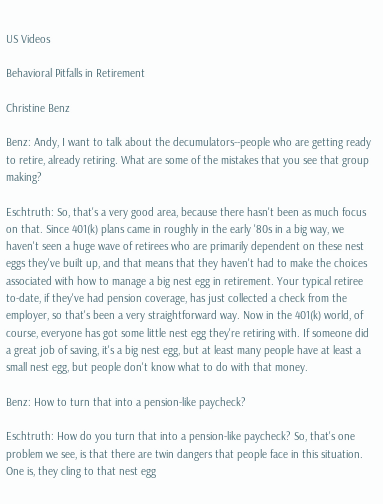US Videos

Behavioral Pitfalls in Retirement

Christine Benz

Benz: Andy, I want to talk about the decumulators--people who are getting ready to retire, already retiring. What are some of the mistakes that you see that group making?

Eschtruth: So, that's a very good area, because there hasn't been as much focus on that. Since 401(k) plans came in roughly in the early '80s in a big way, we haven't seen a huge wave of retirees who are primarily dependent on these nest eggs they've built up, and that means that they haven't had to make the choices associated with how to manage a big nest egg in retirement. Your typical retiree to-date, if they've had pension coverage, has just collected a check from the employer, so that's been a very straightforward way. Now in the 401(k) world, of course, everyone has got some little nest egg they're retiring with. If someone did a great job of saving, it's a big nest egg, but at least many people have at least a small nest egg, but people don't know what to do with that money.

Benz: How to turn that into a pension-like paycheck?

Eschtruth: How do you turn that into a pension-like paycheck? So, that's one problem we see, is that there are twin dangers that people face in this situation. One is, they cling to that nest egg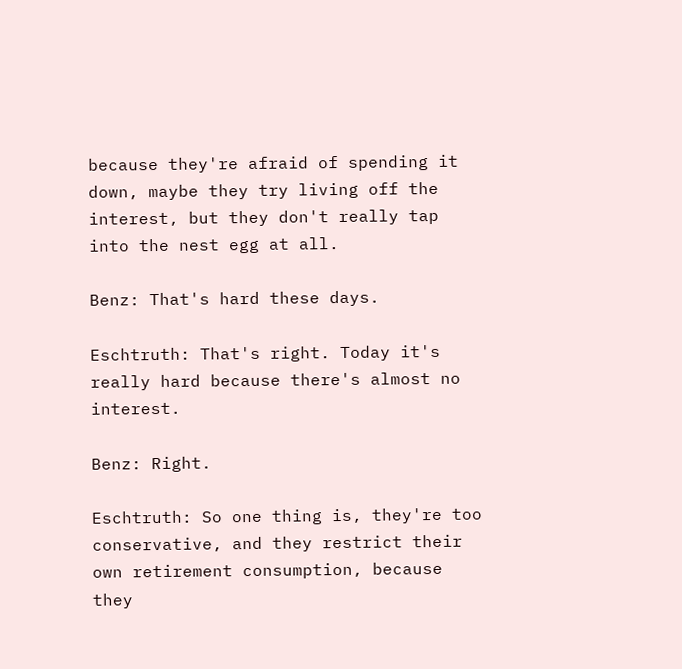because they're afraid of spending it down, maybe they try living off the interest, but they don't really tap into the nest egg at all.

Benz: That's hard these days.

Eschtruth: That's right. Today it's really hard because there's almost no interest.

Benz: Right.

Eschtruth: So one thing is, they're too conservative, and they restrict their own retirement consumption, because they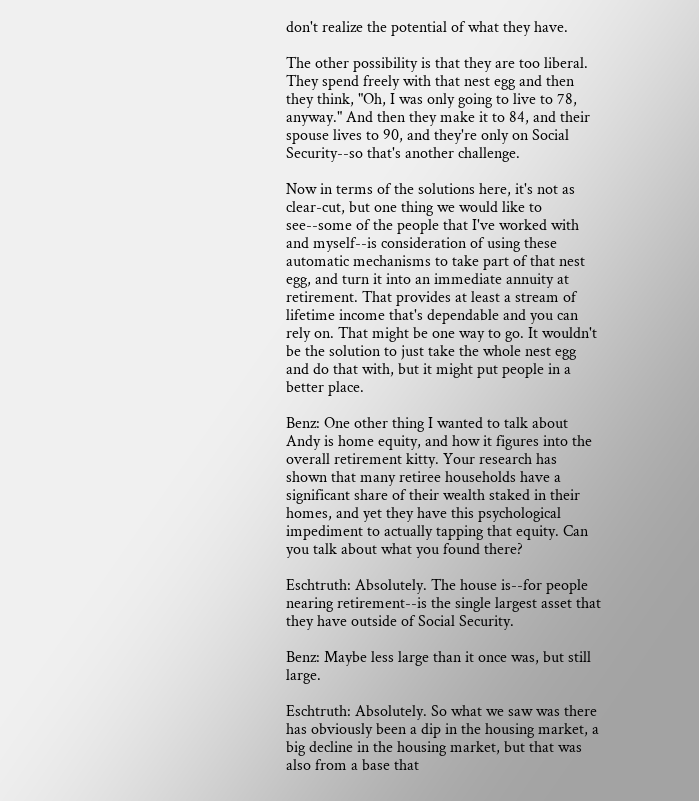don't realize the potential of what they have.

The other possibility is that they are too liberal. They spend freely with that nest egg and then they think, "Oh, I was only going to live to 78, anyway." And then they make it to 84, and their spouse lives to 90, and they're only on Social Security--so that's another challenge.

Now in terms of the solutions here, it's not as clear-cut, but one thing we would like to see--some of the people that I've worked with and myself--is consideration of using these automatic mechanisms to take part of that nest egg, and turn it into an immediate annuity at retirement. That provides at least a stream of lifetime income that's dependable and you can rely on. That might be one way to go. It wouldn't be the solution to just take the whole nest egg and do that with, but it might put people in a better place.

Benz: One other thing I wanted to talk about Andy is home equity, and how it figures into the overall retirement kitty. Your research has shown that many retiree households have a significant share of their wealth staked in their homes, and yet they have this psychological impediment to actually tapping that equity. Can you talk about what you found there?

Eschtruth: Absolutely. The house is--for people nearing retirement--is the single largest asset that they have outside of Social Security.

Benz: Maybe less large than it once was, but still large.

Eschtruth: Absolutely. So what we saw was there has obviously been a dip in the housing market, a big decline in the housing market, but that was also from a base that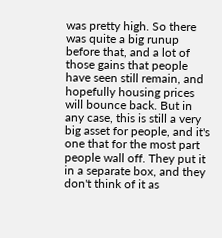was pretty high. So there was quite a big runup before that, and a lot of those gains that people have seen still remain, and hopefully housing prices will bounce back. But in any case, this is still a very big asset for people, and it's one that for the most part people wall off. They put it in a separate box, and they don't think of it as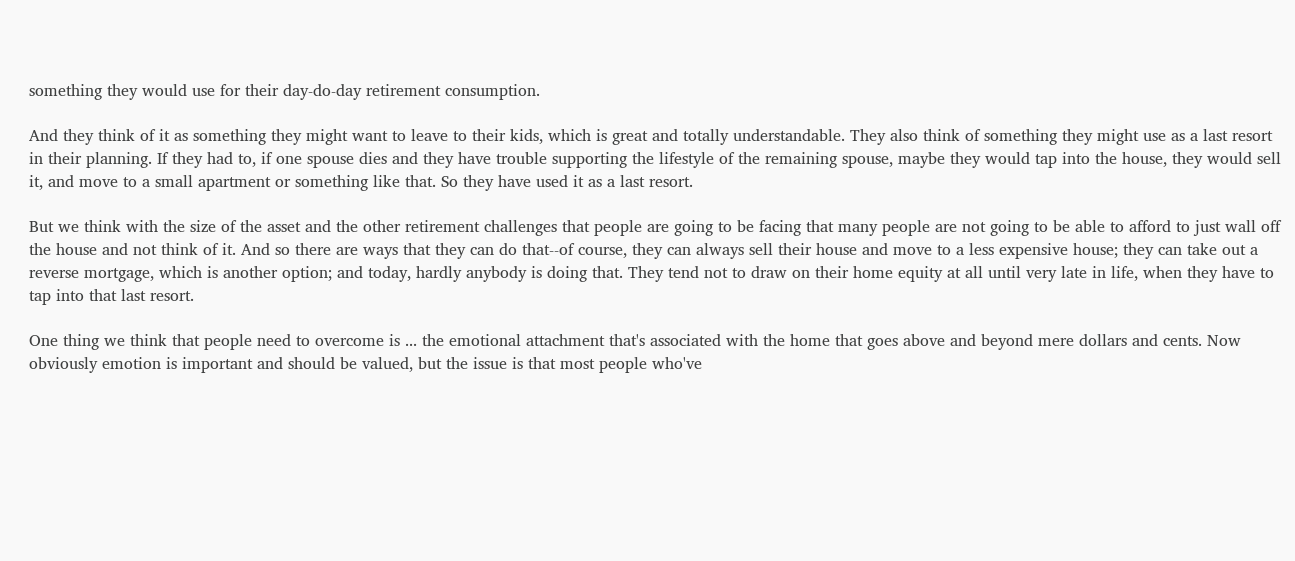something they would use for their day-do-day retirement consumption.

And they think of it as something they might want to leave to their kids, which is great and totally understandable. They also think of something they might use as a last resort in their planning. If they had to, if one spouse dies and they have trouble supporting the lifestyle of the remaining spouse, maybe they would tap into the house, they would sell it, and move to a small apartment or something like that. So they have used it as a last resort.

But we think with the size of the asset and the other retirement challenges that people are going to be facing that many people are not going to be able to afford to just wall off the house and not think of it. And so there are ways that they can do that--of course, they can always sell their house and move to a less expensive house; they can take out a reverse mortgage, which is another option; and today, hardly anybody is doing that. They tend not to draw on their home equity at all until very late in life, when they have to tap into that last resort.

One thing we think that people need to overcome is ... the emotional attachment that's associated with the home that goes above and beyond mere dollars and cents. Now obviously emotion is important and should be valued, but the issue is that most people who've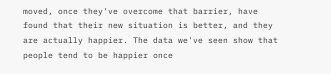moved, once they've overcome that barrier, have found that their new situation is better, and they are actually happier. The data we've seen show that people tend to be happier once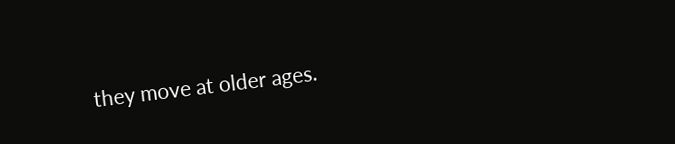they move at older ages.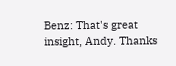Benz: That's great insight, Andy. Thanks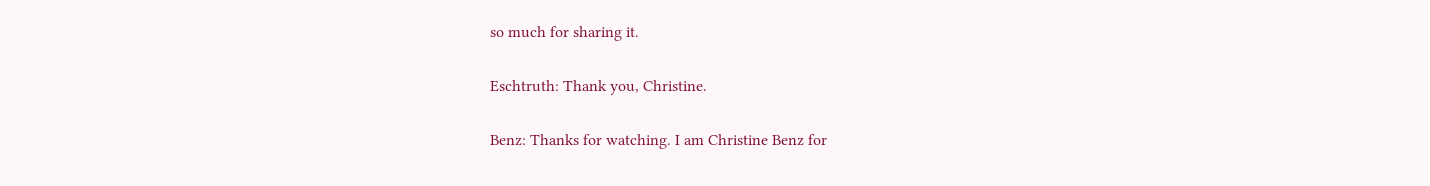so much for sharing it.

Eschtruth: Thank you, Christine.

Benz: Thanks for watching. I am Christine Benz for